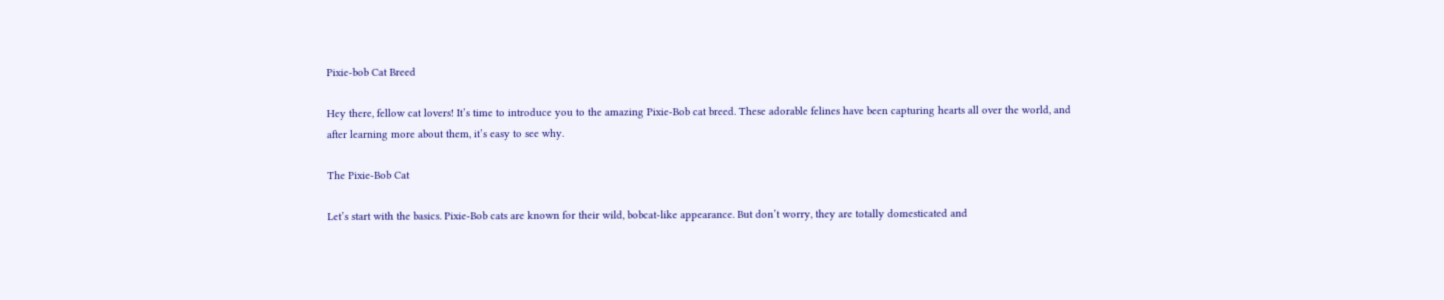Pixie-bob Cat Breed

Hey there, fellow cat lovers! It’s time to introduce you to the amazing Pixie-Bob cat breed. These adorable felines have been capturing hearts all over the world, and after learning more about them, it’s easy to see why.

The Pixie-Bob Cat

Let’s start with the basics. Pixie-Bob cats are known for their wild, bobcat-like appearance. But don’t worry, they are totally domesticated and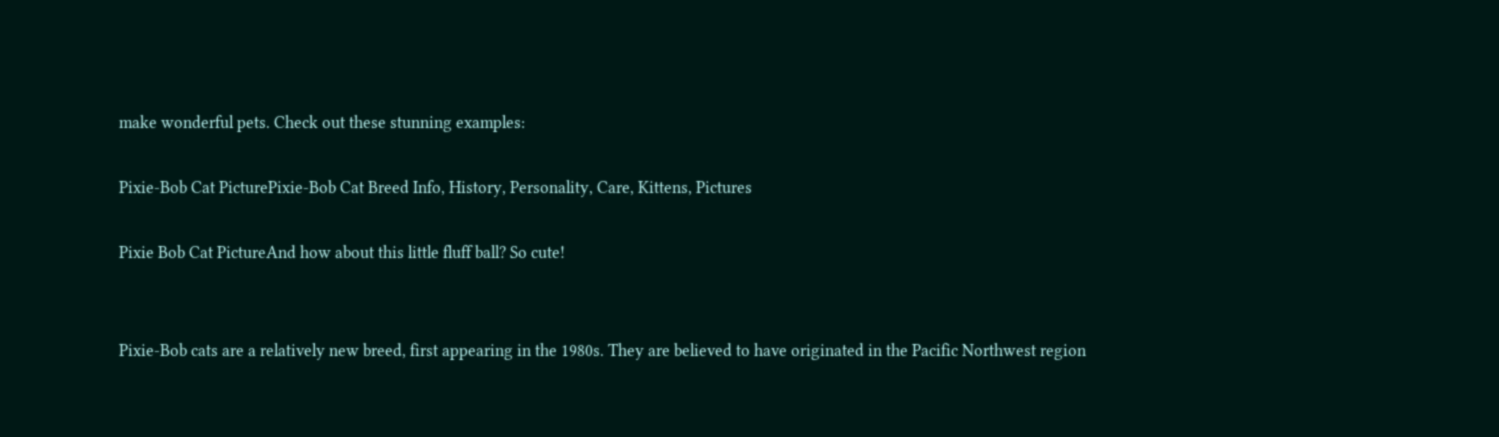make wonderful pets. Check out these stunning examples:

Pixie-Bob Cat PicturePixie-Bob Cat Breed Info, History, Personality, Care, Kittens, Pictures

Pixie Bob Cat PictureAnd how about this little fluff ball? So cute!


Pixie-Bob cats are a relatively new breed, first appearing in the 1980s. They are believed to have originated in the Pacific Northwest region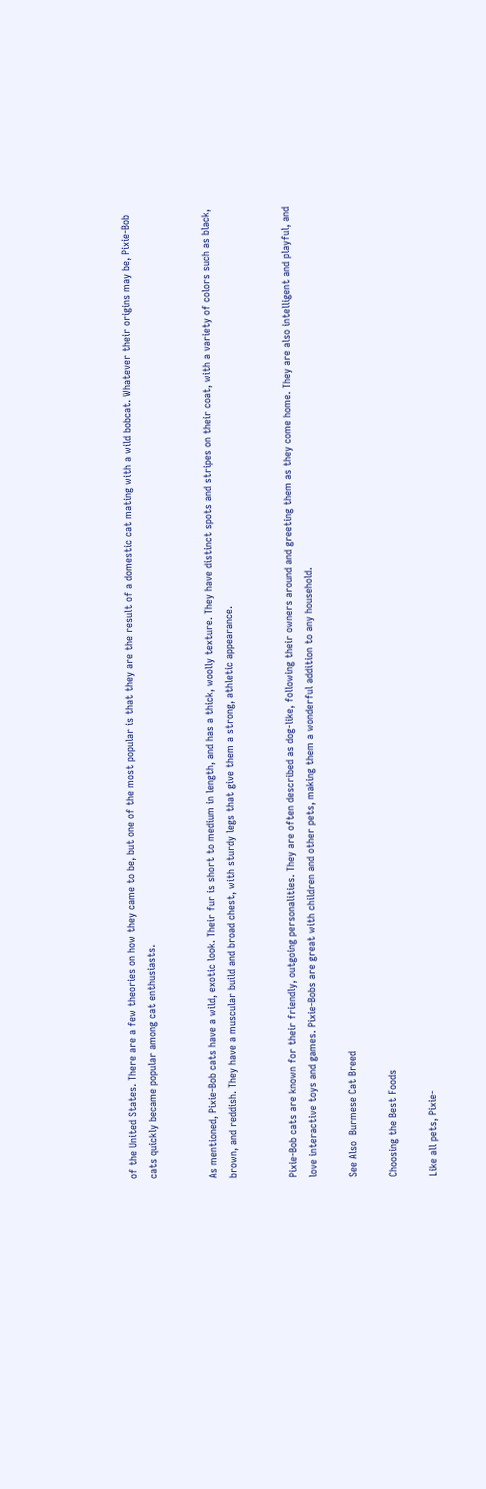of the United States. There are a few theories on how they came to be, but one of the most popular is that they are the result of a domestic cat mating with a wild bobcat. Whatever their origins may be, Pixie-Bob cats quickly became popular among cat enthusiasts.


As mentioned, Pixie-Bob cats have a wild, exotic look. Their fur is short to medium in length, and has a thick, woolly texture. They have distinct spots and stripes on their coat, with a variety of colors such as black, brown, and reddish. They have a muscular build and broad chest, with sturdy legs that give them a strong, athletic appearance.


Pixie-Bob cats are known for their friendly, outgoing personalities. They are often described as dog-like, following their owners around and greeting them as they come home. They are also intelligent and playful, and love interactive toys and games. Pixie-Bobs are great with children and other pets, making them a wonderful addition to any household.

See Also  Burmese Cat Breed

Choosing the Best Foods

Like all pets, Pixie-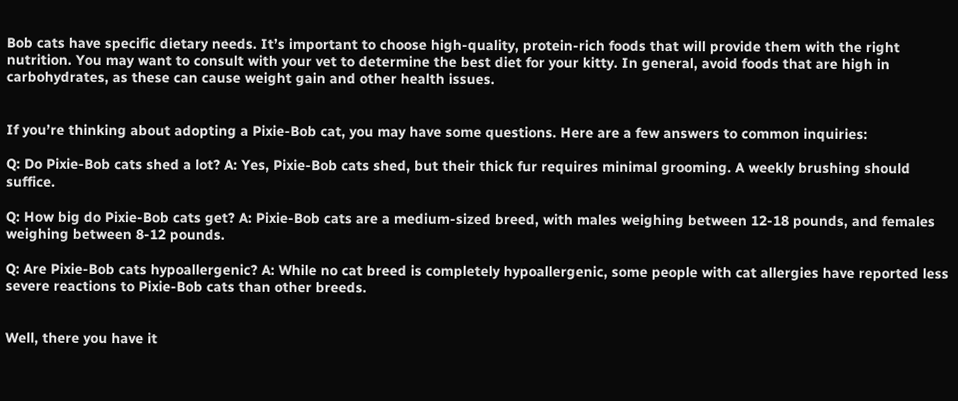Bob cats have specific dietary needs. It’s important to choose high-quality, protein-rich foods that will provide them with the right nutrition. You may want to consult with your vet to determine the best diet for your kitty. In general, avoid foods that are high in carbohydrates, as these can cause weight gain and other health issues.


If you’re thinking about adopting a Pixie-Bob cat, you may have some questions. Here are a few answers to common inquiries:

Q: Do Pixie-Bob cats shed a lot? A: Yes, Pixie-Bob cats shed, but their thick fur requires minimal grooming. A weekly brushing should suffice.

Q: How big do Pixie-Bob cats get? A: Pixie-Bob cats are a medium-sized breed, with males weighing between 12-18 pounds, and females weighing between 8-12 pounds.

Q: Are Pixie-Bob cats hypoallergenic? A: While no cat breed is completely hypoallergenic, some people with cat allergies have reported less severe reactions to Pixie-Bob cats than other breeds.


Well, there you have it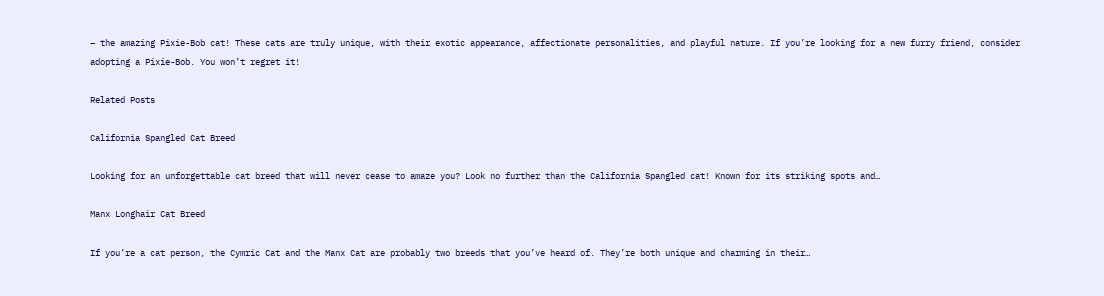– the amazing Pixie-Bob cat! These cats are truly unique, with their exotic appearance, affectionate personalities, and playful nature. If you’re looking for a new furry friend, consider adopting a Pixie-Bob. You won’t regret it!

Related Posts

California Spangled Cat Breed

Looking for an unforgettable cat breed that will never cease to amaze you? Look no further than the California Spangled cat! Known for its striking spots and…

Manx Longhair Cat Breed

If you’re a cat person, the Cymric Cat and the Manx Cat are probably two breeds that you’ve heard of. They’re both unique and charming in their…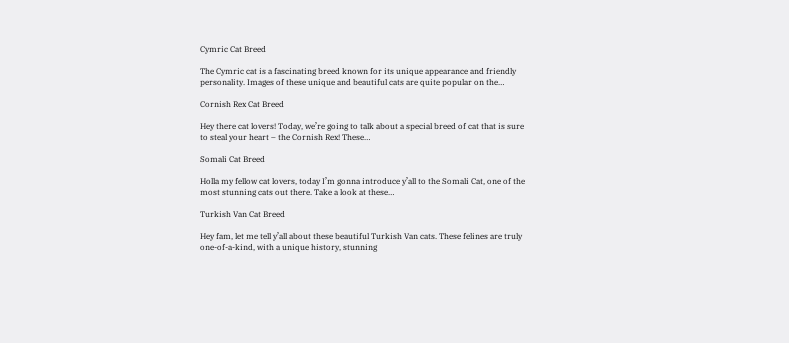Cymric Cat Breed

The Cymric cat is a fascinating breed known for its unique appearance and friendly personality. Images of these unique and beautiful cats are quite popular on the…

Cornish Rex Cat Breed

Hey there cat lovers! Today, we’re going to talk about a special breed of cat that is sure to steal your heart – the Cornish Rex! These…

Somali Cat Breed

Holla my fellow cat lovers, today I’m gonna introduce y’all to the Somali Cat, one of the most stunning cats out there. Take a look at these…

Turkish Van Cat Breed

Hey fam, let me tell y’all about these beautiful Turkish Van cats. These felines are truly one-of-a-kind, with a unique history, stunning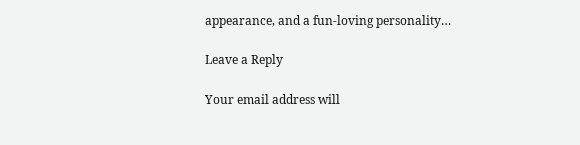appearance, and a fun-loving personality…

Leave a Reply

Your email address will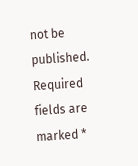not be published. Required fields are marked *